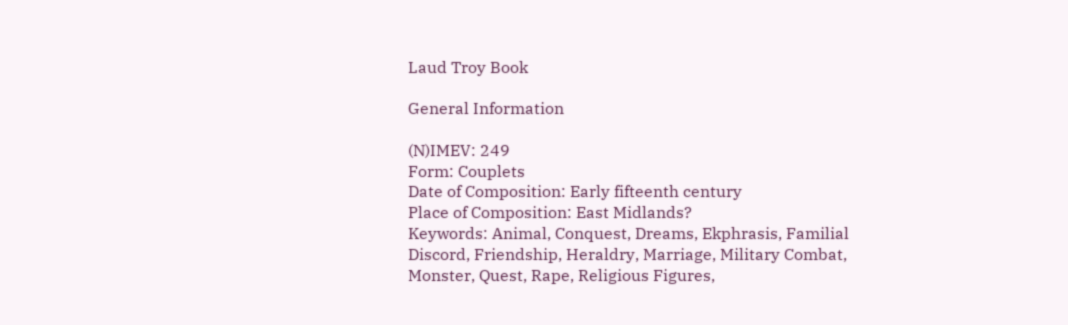Laud Troy Book

General Information

(N)IMEV: 249
Form: Couplets
Date of Composition: Early fifteenth century
Place of Composition: East Midlands?
Keywords: Animal, Conquest, Dreams, Ekphrasis, Familial Discord, Friendship, Heraldry, Marriage, Military Combat, Monster, Quest, Rape, Religious Figures,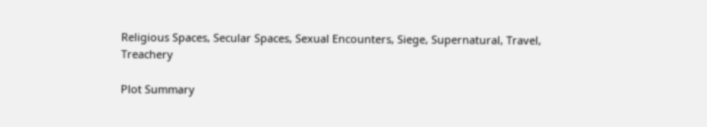Religious Spaces, Secular Spaces, Sexual Encounters, Siege, Supernatural, Travel, Treachery

Plot Summary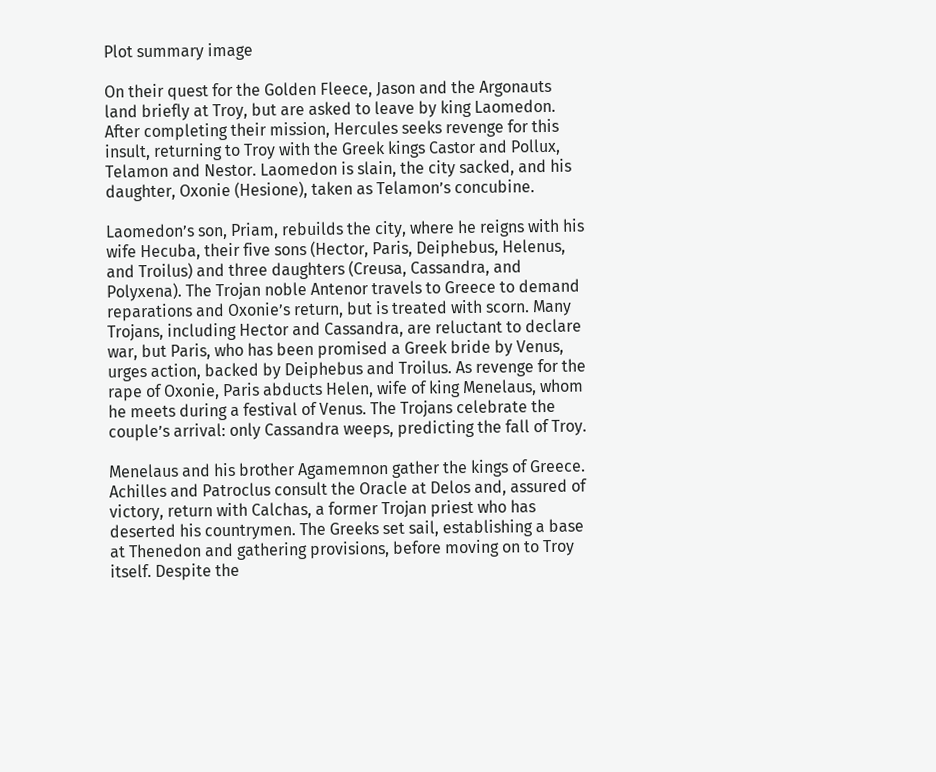Plot summary image

On their quest for the Golden Fleece, Jason and the Argonauts land briefly at Troy, but are asked to leave by king Laomedon. After completing their mission, Hercules seeks revenge for this insult, returning to Troy with the Greek kings Castor and Pollux, Telamon and Nestor. Laomedon is slain, the city sacked, and his daughter, Oxonie (Hesione), taken as Telamon’s concubine.

Laomedon’s son, Priam, rebuilds the city, where he reigns with his wife Hecuba, their five sons (Hector, Paris, Deiphebus, Helenus, and Troilus) and three daughters (Creusa, Cassandra, and Polyxena). The Trojan noble Antenor travels to Greece to demand reparations and Oxonie’s return, but is treated with scorn. Many Trojans, including Hector and Cassandra, are reluctant to declare war, but Paris, who has been promised a Greek bride by Venus, urges action, backed by Deiphebus and Troilus. As revenge for the rape of Oxonie, Paris abducts Helen, wife of king Menelaus, whom he meets during a festival of Venus. The Trojans celebrate the couple’s arrival: only Cassandra weeps, predicting the fall of Troy.

Menelaus and his brother Agamemnon gather the kings of Greece. Achilles and Patroclus consult the Oracle at Delos and, assured of victory, return with Calchas, a former Trojan priest who has deserted his countrymen. The Greeks set sail, establishing a base at Thenedon and gathering provisions, before moving on to Troy itself. Despite the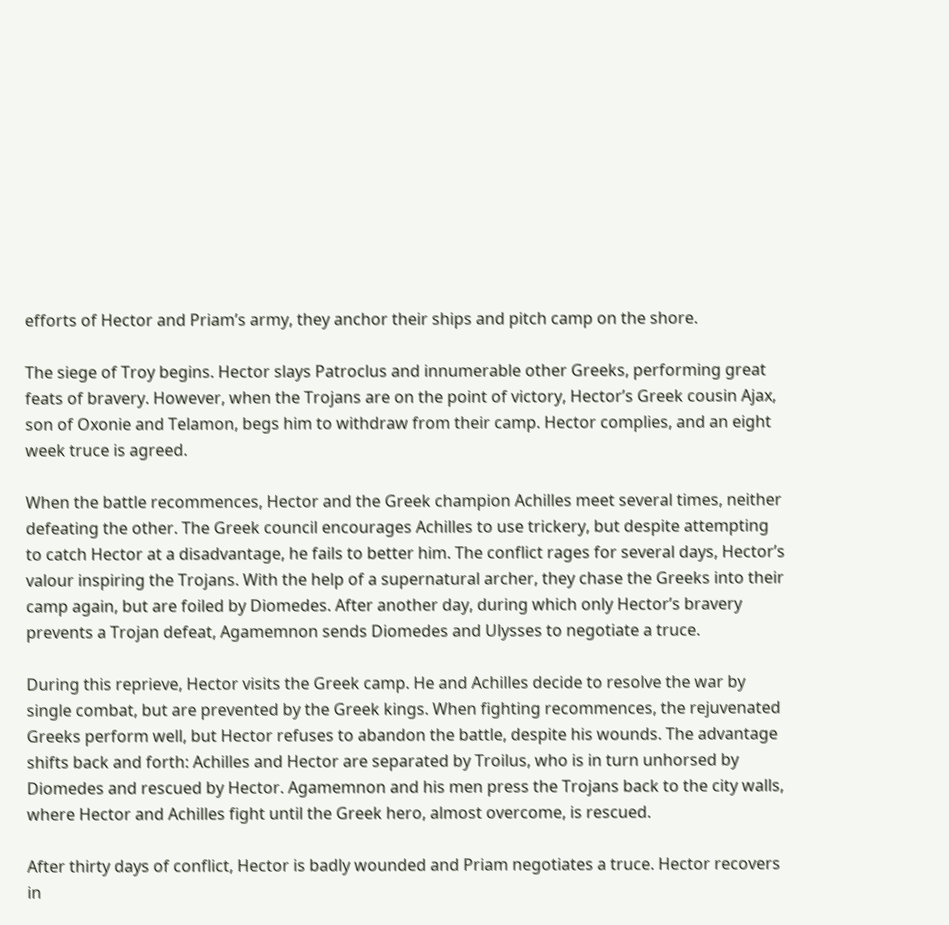efforts of Hector and Priam’s army, they anchor their ships and pitch camp on the shore.

The siege of Troy begins. Hector slays Patroclus and innumerable other Greeks, performing great feats of bravery. However, when the Trojans are on the point of victory, Hector’s Greek cousin Ajax, son of Oxonie and Telamon, begs him to withdraw from their camp. Hector complies, and an eight week truce is agreed.

When the battle recommences, Hector and the Greek champion Achilles meet several times, neither defeating the other. The Greek council encourages Achilles to use trickery, but despite attempting to catch Hector at a disadvantage, he fails to better him. The conflict rages for several days, Hector’s valour inspiring the Trojans. With the help of a supernatural archer, they chase the Greeks into their camp again, but are foiled by Diomedes. After another day, during which only Hector’s bravery prevents a Trojan defeat, Agamemnon sends Diomedes and Ulysses to negotiate a truce.

During this reprieve, Hector visits the Greek camp. He and Achilles decide to resolve the war by single combat, but are prevented by the Greek kings. When fighting recommences, the rejuvenated Greeks perform well, but Hector refuses to abandon the battle, despite his wounds. The advantage shifts back and forth: Achilles and Hector are separated by Troilus, who is in turn unhorsed by Diomedes and rescued by Hector. Agamemnon and his men press the Trojans back to the city walls, where Hector and Achilles fight until the Greek hero, almost overcome, is rescued.

After thirty days of conflict, Hector is badly wounded and Priam negotiates a truce. Hector recovers in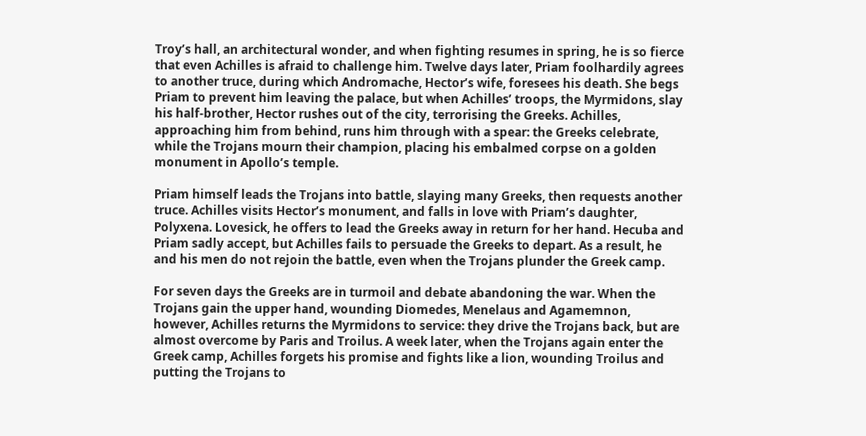Troy’s hall, an architectural wonder, and when fighting resumes in spring, he is so fierce that even Achilles is afraid to challenge him. Twelve days later, Priam foolhardily agrees to another truce, during which Andromache, Hector’s wife, foresees his death. She begs Priam to prevent him leaving the palace, but when Achilles’ troops, the Myrmidons, slay his half-brother, Hector rushes out of the city, terrorising the Greeks. Achilles, approaching him from behind, runs him through with a spear: the Greeks celebrate, while the Trojans mourn their champion, placing his embalmed corpse on a golden monument in Apollo’s temple.

Priam himself leads the Trojans into battle, slaying many Greeks, then requests another truce. Achilles visits Hector’s monument, and falls in love with Priam’s daughter, Polyxena. Lovesick, he offers to lead the Greeks away in return for her hand. Hecuba and Priam sadly accept, but Achilles fails to persuade the Greeks to depart. As a result, he and his men do not rejoin the battle, even when the Trojans plunder the Greek camp.

For seven days the Greeks are in turmoil and debate abandoning the war. When the Trojans gain the upper hand, wounding Diomedes, Menelaus and Agamemnon, however, Achilles returns the Myrmidons to service: they drive the Trojans back, but are almost overcome by Paris and Troilus. A week later, when the Trojans again enter the Greek camp, Achilles forgets his promise and fights like a lion, wounding Troilus and putting the Trojans to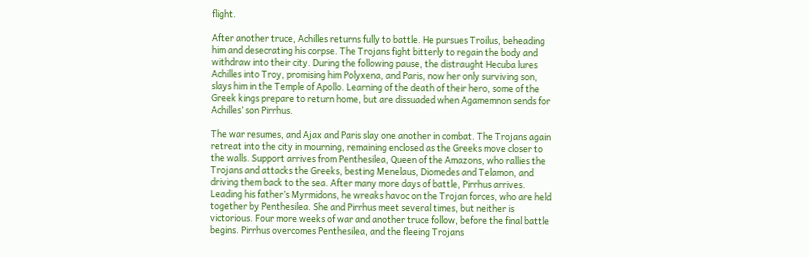flight.

After another truce, Achilles returns fully to battle. He pursues Troilus, beheading him and desecrating his corpse. The Trojans fight bitterly to regain the body and withdraw into their city. During the following pause, the distraught Hecuba lures Achilles into Troy, promising him Polyxena, and Paris, now her only surviving son, slays him in the Temple of Apollo. Learning of the death of their hero, some of the Greek kings prepare to return home, but are dissuaded when Agamemnon sends for Achilles’ son Pirrhus.

The war resumes, and Ajax and Paris slay one another in combat. The Trojans again retreat into the city in mourning, remaining enclosed as the Greeks move closer to the walls. Support arrives from Penthesilea, Queen of the Amazons, who rallies the Trojans and attacks the Greeks, besting Menelaus, Diomedes and Telamon, and driving them back to the sea. After many more days of battle, Pirrhus arrives. Leading his father’s Myrmidons, he wreaks havoc on the Trojan forces, who are held together by Penthesilea. She and Pirrhus meet several times, but neither is victorious. Four more weeks of war and another truce follow, before the final battle begins. Pirrhus overcomes Penthesilea, and the fleeing Trojans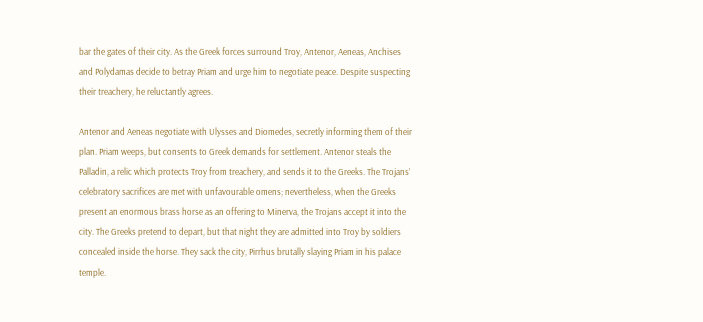bar the gates of their city. As the Greek forces surround Troy, Antenor, Aeneas, Anchises and Polydamas decide to betray Priam and urge him to negotiate peace. Despite suspecting their treachery, he reluctantly agrees.

Antenor and Aeneas negotiate with Ulysses and Diomedes, secretly informing them of their plan. Priam weeps, but consents to Greek demands for settlement. Antenor steals the Palladin, a relic which protects Troy from treachery, and sends it to the Greeks. The Trojans’ celebratory sacrifices are met with unfavourable omens; nevertheless, when the Greeks present an enormous brass horse as an offering to Minerva, the Trojans accept it into the city. The Greeks pretend to depart, but that night they are admitted into Troy by soldiers concealed inside the horse. They sack the city, Pirrhus brutally slaying Priam in his palace temple.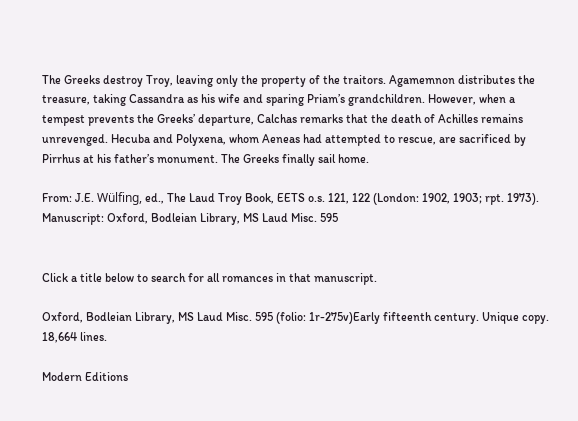The Greeks destroy Troy, leaving only the property of the traitors. Agamemnon distributes the treasure, taking Cassandra as his wife and sparing Priam’s grandchildren. However, when a tempest prevents the Greeks’ departure, Calchas remarks that the death of Achilles remains unrevenged. Hecuba and Polyxena, whom Aeneas had attempted to rescue, are sacrificed by Pirrhus at his father’s monument. The Greeks finally sail home.

From: J.E. Wülfing, ed., The Laud Troy Book, EETS o.s. 121, 122 (London: 1902, 1903; rpt. 1973).
Manuscript: Oxford, Bodleian Library, MS Laud Misc. 595


Click a title below to search for all romances in that manuscript.

Oxford, Bodleian Library, MS Laud Misc. 595 (folio: 1r-275v)Early fifteenth century. Unique copy. 18,664 lines.

Modern Editions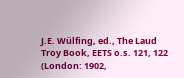J.E. Wülfing, ed., The Laud Troy Book, EETS o.s. 121, 122 (London: 1902,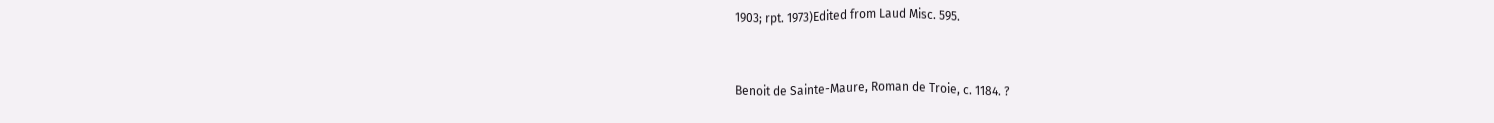1903; rpt. 1973)Edited from Laud Misc. 595.


Benoit de Sainte-Maure, Roman de Troie, c. 1184. ?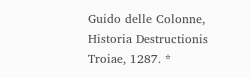Guido delle Colonne, Historia Destructionis Troiae, 1287. *